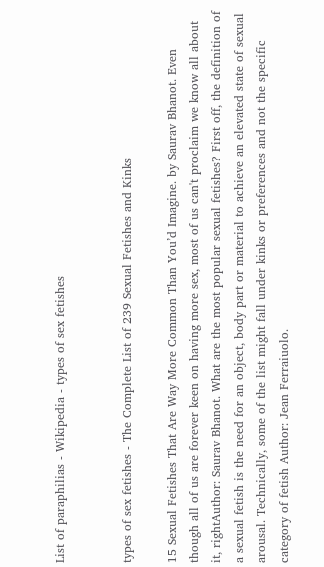List of paraphilias - Wikipedia - types of sex fetishes


types of sex fetishes - The Complete List of 239 Sexual Fetishes and Kinks

15 Sexual Fetishes That Are Way More Common Than You’d Imagine. by Saurav Bhanot. Even though all of us are forever keen on having more sex, most of us can't proclaim we know all about it, rightAuthor: Saurav Bhanot. What are the most popular sexual fetishes? First off, the definition of a sexual fetish is the need for an object, body part or material to achieve an elevated state of sexual arousal. Technically, some of the list might fall under kinks or preferences and not the specific category of fetish Author: Jean Ferraiuolo.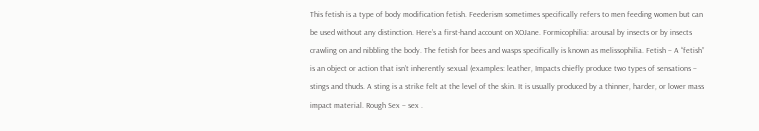This fetish is a type of body modification fetish. Feederism sometimes specifically refers to men feeding women but can be used without any distinction. Here’s a first-hand account on XOJane. Formicophilia: arousal by insects or by insects crawling on and nibbling the body. The fetish for bees and wasps specifically is known as melissophilia. Fetish – A “fetish” is an object or action that isn’t inherently sexual (examples: leather, Impacts chiefly produce two types of sensations – stings and thuds. A sting is a strike felt at the level of the skin. It is usually produced by a thinner, harder, or lower mass impact material. Rough Sex – sex .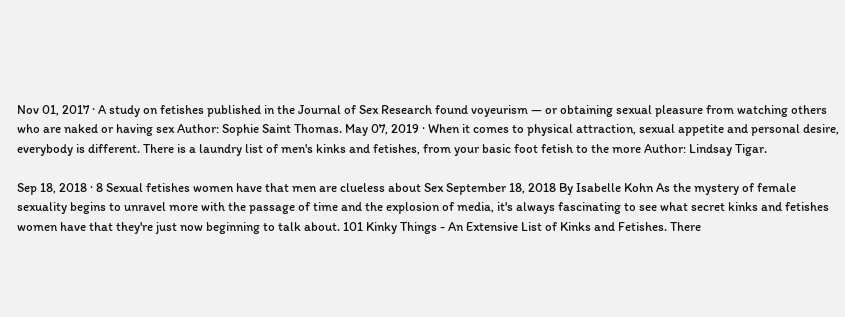Nov 01, 2017 · A study on fetishes published in the Journal of Sex Research found voyeurism — or obtaining sexual pleasure from watching others who are naked or having sex Author: Sophie Saint Thomas. May 07, 2019 · When it comes to physical attraction, sexual appetite and personal desire, everybody is different. There is a laundry list of men's kinks and fetishes, from your basic foot fetish to the more Author: Lindsay Tigar.

Sep 18, 2018 · 8 Sexual fetishes women have that men are clueless about Sex September 18, 2018 By Isabelle Kohn As the mystery of female sexuality begins to unravel more with the passage of time and the explosion of media, it's always fascinating to see what secret kinks and fetishes women have that they're just now beginning to talk about. 101 Kinky Things - An Extensive List of Kinks and Fetishes. There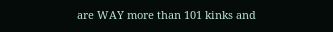are WAY more than 101 kinks and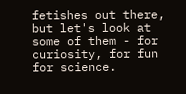fetishes out there, but let's look at some of them - for curiosity, for fun for science.